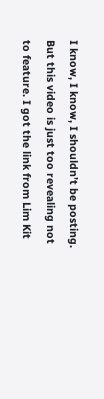I know, I know, I shouldn’t be posting. But this video is just too revealing not to feature. I got the link from Lim Kit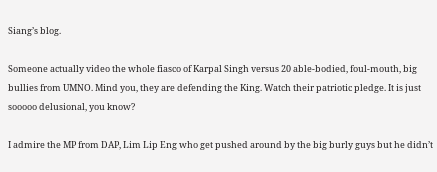Siang’s blog.

Someone actually video the whole fiasco of Karpal Singh versus 20 able-bodied, foul-mouth, big bullies from UMNO. Mind you, they are defending the King. Watch their patriotic pledge. It is just sooooo delusional, you know?

I admire the MP from DAP, Lim Lip Eng who get pushed around by the big burly guys but he didn’t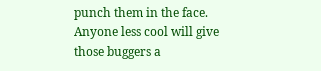punch them in the face. Anyone less cool will give those buggers a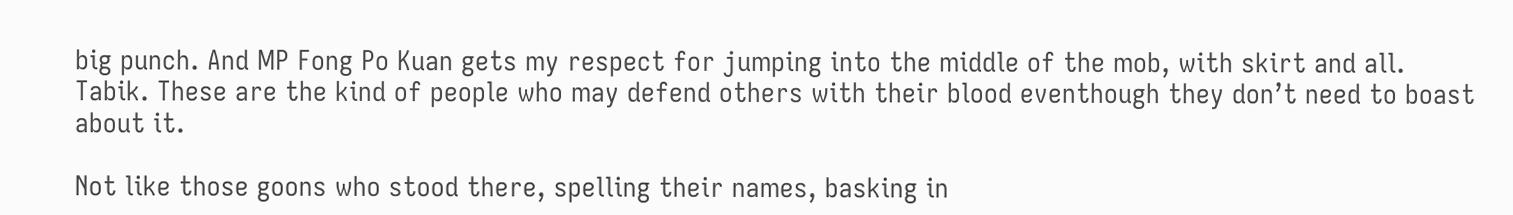big punch. And MP Fong Po Kuan gets my respect for jumping into the middle of the mob, with skirt and all. Tabik. These are the kind of people who may defend others with their blood eventhough they don’t need to boast about it.

Not like those goons who stood there, spelling their names, basking in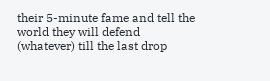their 5-minute fame and tell the world they will defend (whatever) till the last drop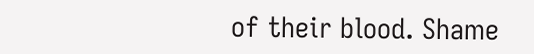of their blood. Shame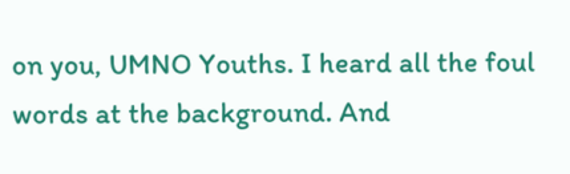on you, UMNO Youths. I heard all the foul words at the background. And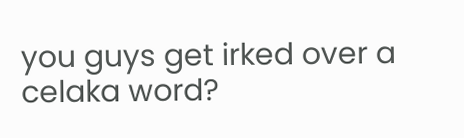you guys get irked over a celaka word?